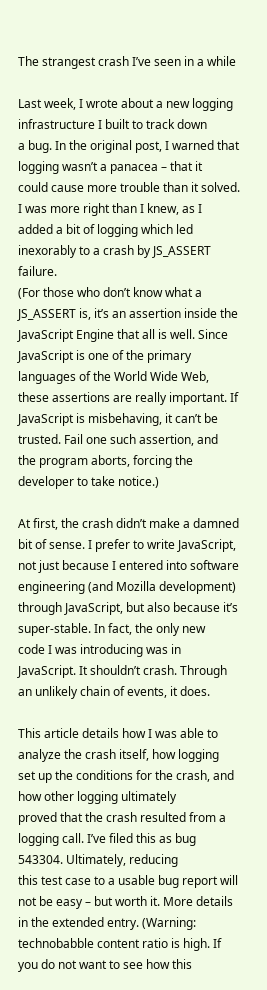The strangest crash I’ve seen in a while

Last week, I wrote about a new logging infrastructure I built to track down
a bug. In the original post, I warned that logging wasn’t a panacea – that it
could cause more trouble than it solved. I was more right than I knew, as I
added a bit of logging which led inexorably to a crash by JS_ASSERT failure.
(For those who don’t know what a JS_ASSERT is, it’s an assertion inside the
JavaScript Engine that all is well. Since JavaScript is one of the primary
languages of the World Wide Web, these assertions are really important. If
JavaScript is misbehaving, it can’t be trusted. Fail one such assertion, and
the program aborts, forcing the developer to take notice.)

At first, the crash didn’t make a damned bit of sense. I prefer to write JavaScript,
not just because I entered into software engineering (and Mozilla development)
through JavaScript, but also because it’s super-stable. In fact, the only new
code I was introducing was in JavaScript. It shouldn’t crash. Through
an unlikely chain of events, it does.

This article details how I was able to analyze the crash itself, how logging
set up the conditions for the crash, and how other logging ultimately
proved that the crash resulted from a logging call. I’ve filed this as bug 543304. Ultimately, reducing
this test case to a usable bug report will not be easy – but worth it. More details in the extended entry. (Warning: technobabble content ratio is high. If you do not want to see how this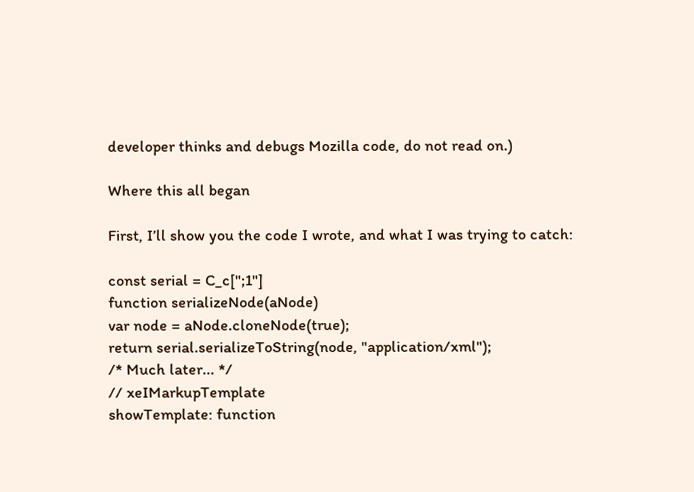developer thinks and debugs Mozilla code, do not read on.)

Where this all began

First, I’ll show you the code I wrote, and what I was trying to catch:

const serial = C_c[";1"]
function serializeNode(aNode)
var node = aNode.cloneNode(true);
return serial.serializeToString(node, "application/xml");
/* Much later... */
// xeIMarkupTemplate
showTemplate: function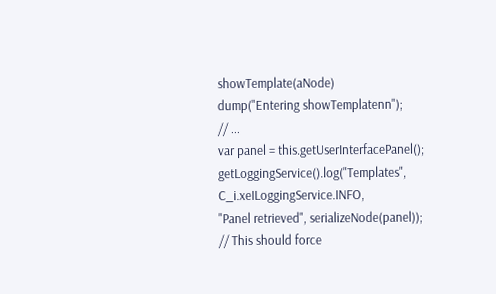showTemplate(aNode)
dump("Entering showTemplatenn");
// ...
var panel = this.getUserInterfacePanel();
getLoggingService().log("Templates", C_i.xeILoggingService.INFO,
"Panel retrieved", serializeNode(panel));
// This should force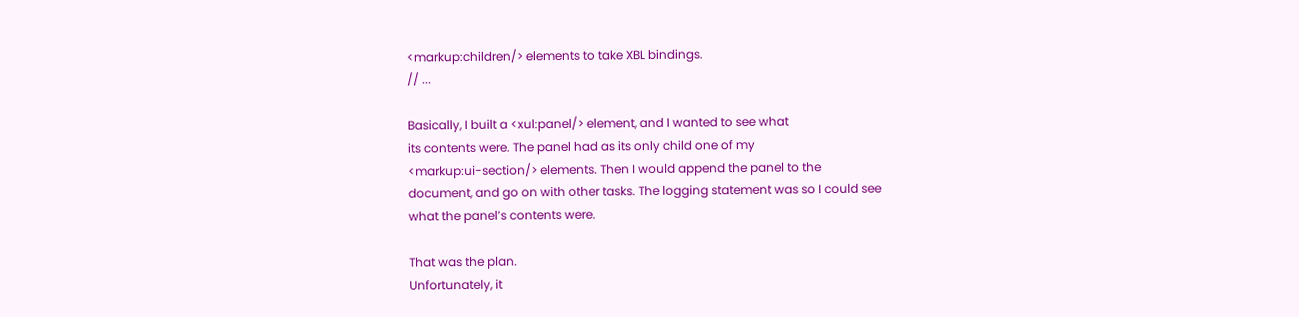<markup:children/> elements to take XBL bindings.
// ...

Basically, I built a <xul:panel/> element, and I wanted to see what
its contents were. The panel had as its only child one of my
<markup:ui-section/> elements. Then I would append the panel to the
document, and go on with other tasks. The logging statement was so I could see
what the panel’s contents were.

That was the plan.
Unfortunately, it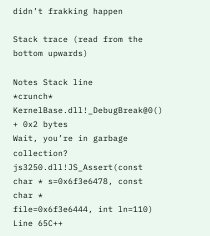didn’t frakking happen

Stack trace (read from the bottom upwards)

Notes Stack line
*crunch* KernelBase.dll!_DebugBreak@0() + 0x2 bytes
Wait, you’re in garbage collection? js3250.dll!JS_Assert(const char * s=0x6f3e6478, const char *
file=0x6f3e6444, int ln=110) Line 65C++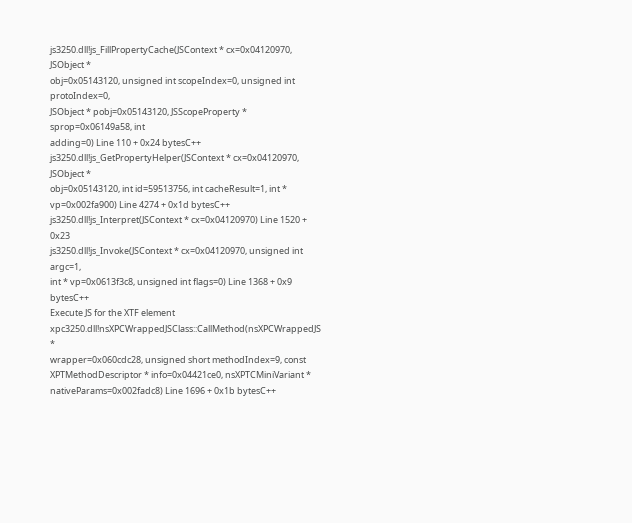js3250.dll!js_FillPropertyCache(JSContext * cx=0x04120970, JSObject *
obj=0x05143120, unsigned int scopeIndex=0, unsigned int protoIndex=0,
JSObject * pobj=0x05143120, JSScopeProperty * sprop=0x06149a58, int
adding=0) Line 110 + 0x24 bytesC++
js3250.dll!js_GetPropertyHelper(JSContext * cx=0x04120970, JSObject *
obj=0x05143120, int id=59513756, int cacheResult=1, int *
vp=0x002fa900) Line 4274 + 0x1d bytesC++
js3250.dll!js_Interpret(JSContext * cx=0x04120970) Line 1520 + 0x23
js3250.dll!js_Invoke(JSContext * cx=0x04120970, unsigned int argc=1,
int * vp=0x0613f3c8, unsigned int flags=0) Line 1368 + 0x9 bytesC++
Execute JS for the XTF element xpc3250.dll!nsXPCWrappedJSClass::CallMethod(nsXPCWrappedJS *
wrapper=0x060cdc28, unsigned short methodIndex=9, const
XPTMethodDescriptor * info=0x04421ce0, nsXPTCMiniVariant *
nativeParams=0x002fadc8) Line 1696 + 0x1b bytesC++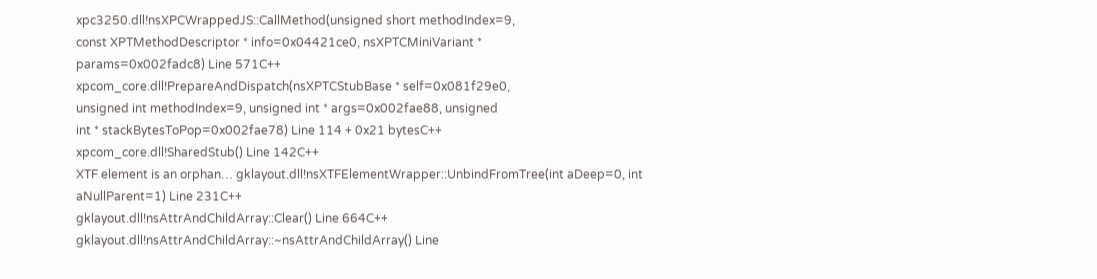xpc3250.dll!nsXPCWrappedJS::CallMethod(unsigned short methodIndex=9,
const XPTMethodDescriptor * info=0x04421ce0, nsXPTCMiniVariant *
params=0x002fadc8) Line 571C++
xpcom_core.dll!PrepareAndDispatch(nsXPTCStubBase * self=0x081f29e0,
unsigned int methodIndex=9, unsigned int * args=0x002fae88, unsigned
int * stackBytesToPop=0x002fae78) Line 114 + 0x21 bytesC++
xpcom_core.dll!SharedStub() Line 142C++
XTF element is an orphan… gklayout.dll!nsXTFElementWrapper::UnbindFromTree(int aDeep=0, int
aNullParent=1) Line 231C++
gklayout.dll!nsAttrAndChildArray::Clear() Line 664C++
gklayout.dll!nsAttrAndChildArray::~nsAttrAndChildArray() Line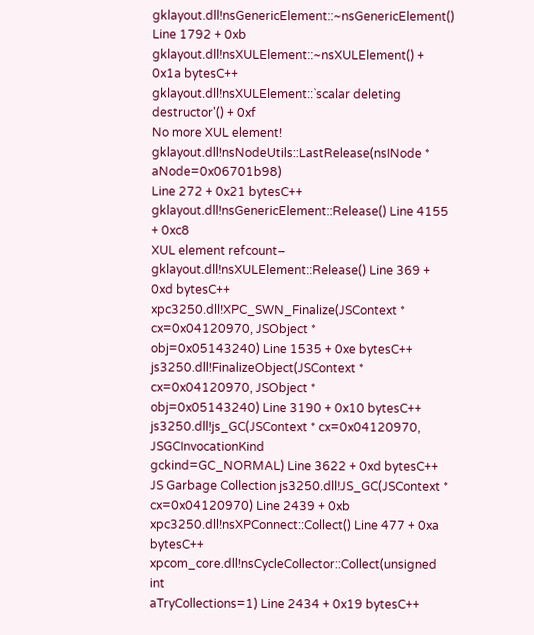gklayout.dll!nsGenericElement::~nsGenericElement() Line 1792 + 0xb
gklayout.dll!nsXULElement::~nsXULElement() + 0x1a bytesC++
gklayout.dll!nsXULElement::`scalar deleting destructor'() + 0xf
No more XUL element! gklayout.dll!nsNodeUtils::LastRelease(nsINode * aNode=0x06701b98)
Line 272 + 0x21 bytesC++
gklayout.dll!nsGenericElement::Release() Line 4155 + 0xc8
XUL element refcount– gklayout.dll!nsXULElement::Release() Line 369 + 0xd bytesC++
xpc3250.dll!XPC_SWN_Finalize(JSContext * cx=0x04120970, JSObject *
obj=0x05143240) Line 1535 + 0xe bytesC++
js3250.dll!FinalizeObject(JSContext * cx=0x04120970, JSObject *
obj=0x05143240) Line 3190 + 0x10 bytesC++
js3250.dll!js_GC(JSContext * cx=0x04120970, JSGCInvocationKind
gckind=GC_NORMAL) Line 3622 + 0xd bytesC++
JS Garbage Collection js3250.dll!JS_GC(JSContext * cx=0x04120970) Line 2439 + 0xb
xpc3250.dll!nsXPConnect::Collect() Line 477 + 0xa bytesC++
xpcom_core.dll!nsCycleCollector::Collect(unsigned int
aTryCollections=1) Line 2434 + 0x19 bytesC++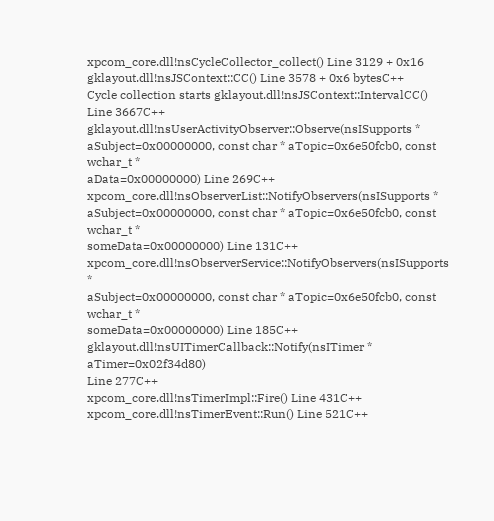xpcom_core.dll!nsCycleCollector_collect() Line 3129 + 0x16
gklayout.dll!nsJSContext::CC() Line 3578 + 0x6 bytesC++
Cycle collection starts gklayout.dll!nsJSContext::IntervalCC() Line 3667C++
gklayout.dll!nsUserActivityObserver::Observe(nsISupports *
aSubject=0x00000000, const char * aTopic=0x6e50fcb0, const wchar_t *
aData=0x00000000) Line 269C++
xpcom_core.dll!nsObserverList::NotifyObservers(nsISupports *
aSubject=0x00000000, const char * aTopic=0x6e50fcb0, const wchar_t *
someData=0x00000000) Line 131C++
xpcom_core.dll!nsObserverService::NotifyObservers(nsISupports *
aSubject=0x00000000, const char * aTopic=0x6e50fcb0, const wchar_t *
someData=0x00000000) Line 185C++
gklayout.dll!nsUITimerCallback::Notify(nsITimer * aTimer=0x02f34d80)
Line 277C++
xpcom_core.dll!nsTimerImpl::Fire() Line 431C++
xpcom_core.dll!nsTimerEvent::Run() Line 521C++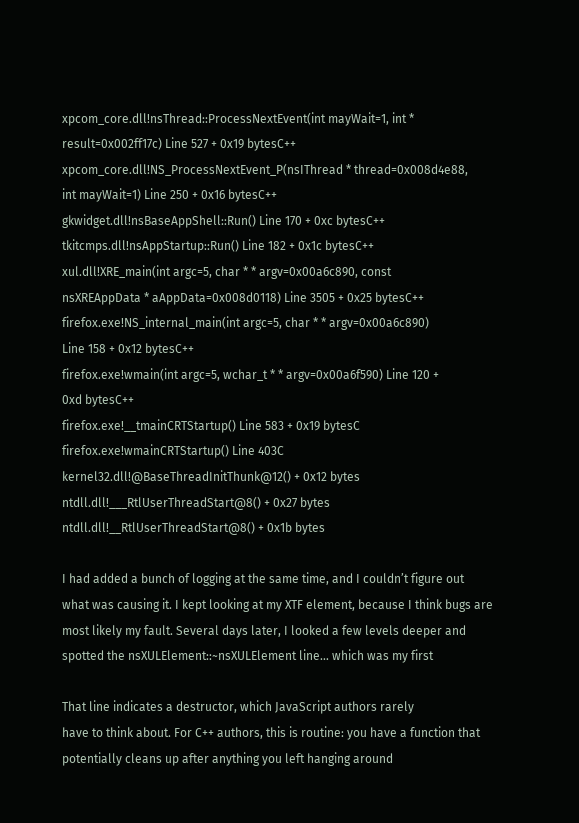xpcom_core.dll!nsThread::ProcessNextEvent(int mayWait=1, int *
result=0x002ff17c) Line 527 + 0x19 bytesC++
xpcom_core.dll!NS_ProcessNextEvent_P(nsIThread * thread=0x008d4e88,
int mayWait=1) Line 250 + 0x16 bytesC++
gkwidget.dll!nsBaseAppShell::Run() Line 170 + 0xc bytesC++
tkitcmps.dll!nsAppStartup::Run() Line 182 + 0x1c bytesC++
xul.dll!XRE_main(int argc=5, char * * argv=0x00a6c890, const
nsXREAppData * aAppData=0x008d0118) Line 3505 + 0x25 bytesC++
firefox.exe!NS_internal_main(int argc=5, char * * argv=0x00a6c890)
Line 158 + 0x12 bytesC++
firefox.exe!wmain(int argc=5, wchar_t * * argv=0x00a6f590) Line 120 +
0xd bytesC++
firefox.exe!__tmainCRTStartup() Line 583 + 0x19 bytesC
firefox.exe!wmainCRTStartup() Line 403C
kernel32.dll!@BaseThreadInitThunk@12() + 0x12 bytes
ntdll.dll!___RtlUserThreadStart@8() + 0x27 bytes
ntdll.dll!__RtlUserThreadStart@8() + 0x1b bytes

I had added a bunch of logging at the same time, and I couldn’t figure out
what was causing it. I kept looking at my XTF element, because I think bugs are
most likely my fault. Several days later, I looked a few levels deeper and
spotted the nsXULElement::~nsXULElement line… which was my first

That line indicates a destructor, which JavaScript authors rarely
have to think about. For C++ authors, this is routine: you have a function that
potentially cleans up after anything you left hanging around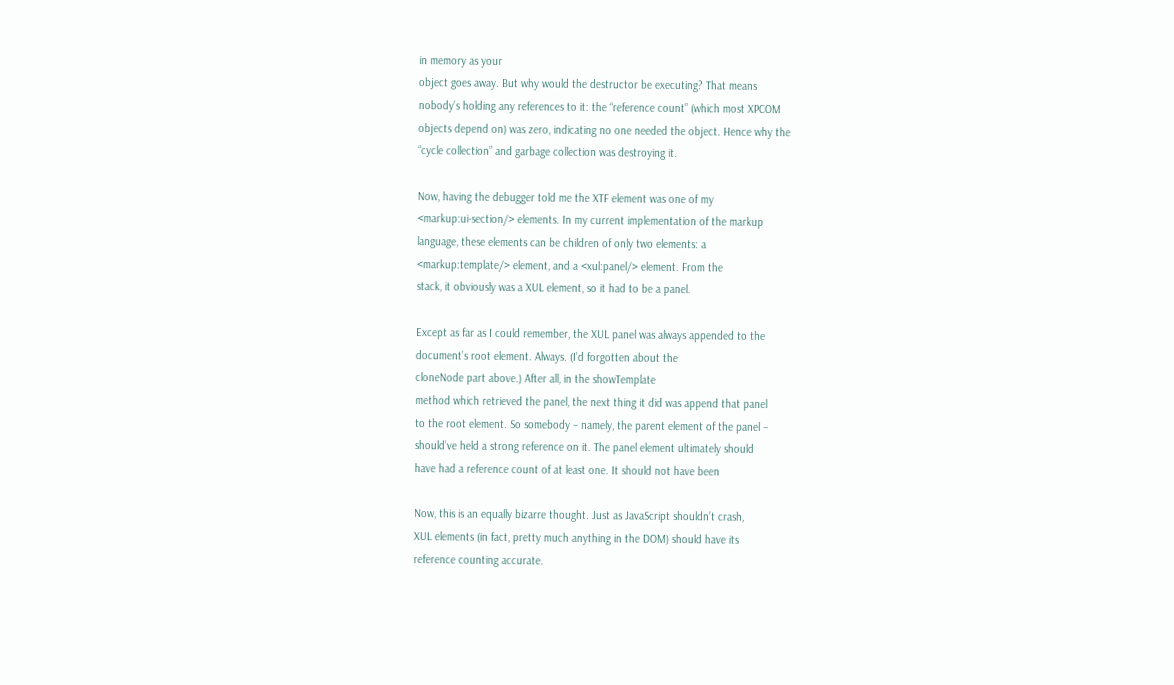in memory as your
object goes away. But why would the destructor be executing? That means
nobody’s holding any references to it: the “reference count” (which most XPCOM
objects depend on) was zero, indicating no one needed the object. Hence why the
“cycle collection” and garbage collection was destroying it.

Now, having the debugger told me the XTF element was one of my
<markup:ui-section/> elements. In my current implementation of the markup
language, these elements can be children of only two elements: a
<markup:template/> element, and a <xul:panel/> element. From the
stack, it obviously was a XUL element, so it had to be a panel.

Except as far as I could remember, the XUL panel was always appended to the
document’s root element. Always. (I’d forgotten about the
cloneNode part above.) After all, in the showTemplate
method which retrieved the panel, the next thing it did was append that panel
to the root element. So somebody – namely, the parent element of the panel –
should’ve held a strong reference on it. The panel element ultimately should
have had a reference count of at least one. It should not have been

Now, this is an equally bizarre thought. Just as JavaScript shouldn’t crash,
XUL elements (in fact, pretty much anything in the DOM) should have its
reference counting accurate.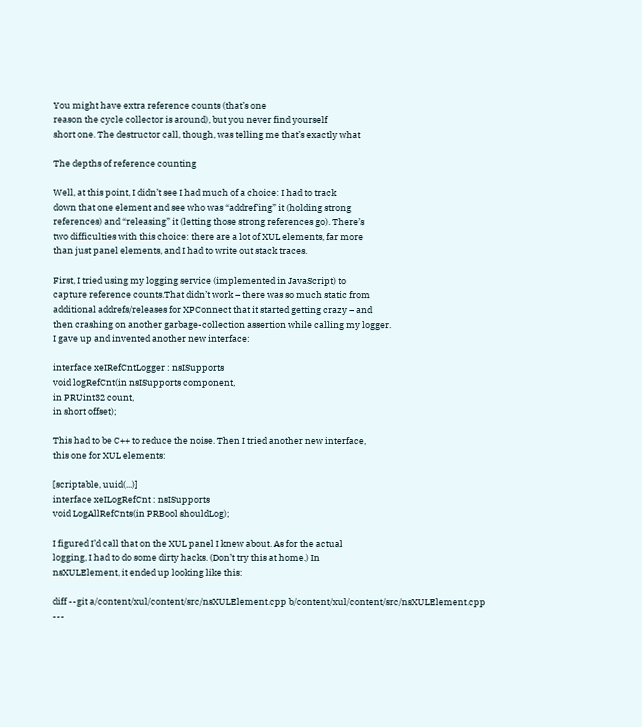You might have extra reference counts (that’s one
reason the cycle collector is around), but you never find yourself
short one. The destructor call, though, was telling me that’s exactly what

The depths of reference counting

Well, at this point, I didn’t see I had much of a choice: I had to track
down that one element and see who was “addref’ing” it (holding strong
references) and “releasing” it (letting those strong references go). There’s
two difficulties with this choice: there are a lot of XUL elements, far more
than just panel elements, and I had to write out stack traces.

First, I tried using my logging service (implemented in JavaScript) to
capture reference counts.That didn’t work – there was so much static from
additional addrefs/releases for XPConnect that it started getting crazy – and
then crashing on another garbage-collection assertion while calling my logger.
I gave up and invented another new interface:

interface xeIRefCntLogger : nsISupports
void logRefCnt(in nsISupports component,
in PRUint32 count,
in short offset);

This had to be C++ to reduce the noise. Then I tried another new interface,
this one for XUL elements:

[scriptable, uuid(...)]
interface xeILogRefCnt : nsISupports
void LogAllRefCnts(in PRBool shouldLog);

I figured I’d call that on the XUL panel I knew about. As for the actual
logging, I had to do some dirty hacks. (Don’t try this at home.) In
nsXULElement, it ended up looking like this:

diff --git a/content/xul/content/src/nsXULElement.cpp b/content/xul/content/src/nsXULElement.cpp
---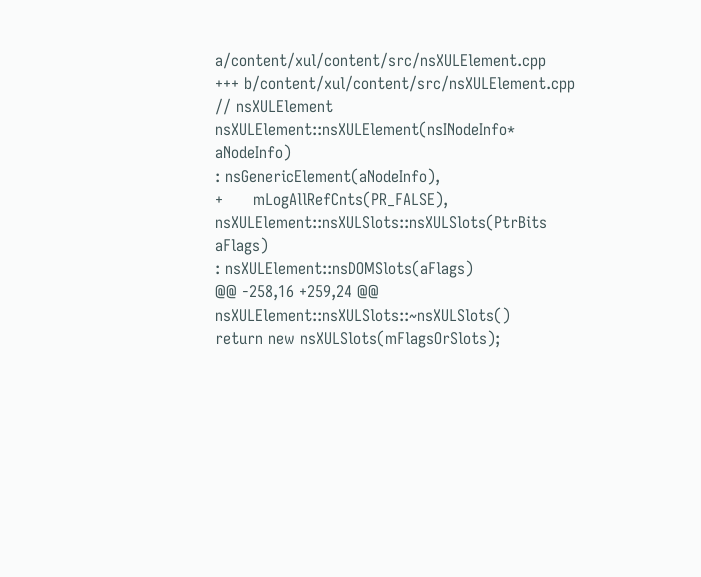a/content/xul/content/src/nsXULElement.cpp
+++ b/content/xul/content/src/nsXULElement.cpp
// nsXULElement
nsXULElement::nsXULElement(nsINodeInfo* aNodeInfo)
: nsGenericElement(aNodeInfo),
+      mLogAllRefCnts(PR_FALSE),
nsXULElement::nsXULSlots::nsXULSlots(PtrBits aFlags)
: nsXULElement::nsDOMSlots(aFlags)
@@ -258,16 +259,24 @@ nsXULElement::nsXULSlots::~nsXULSlots()
return new nsXULSlots(mFlagsOrSlots);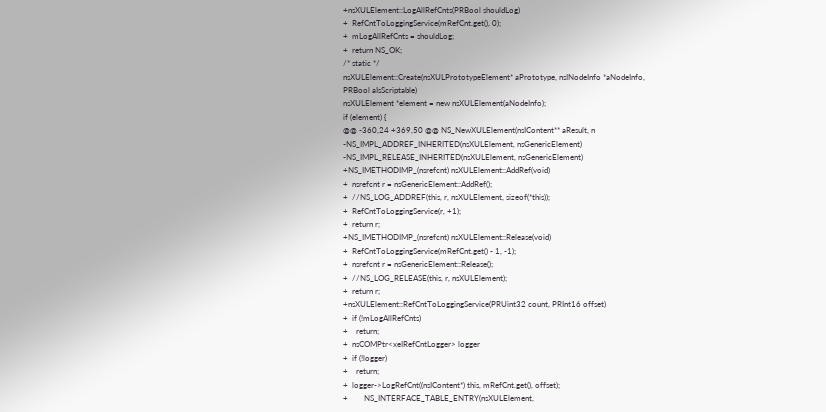+nsXULElement::LogAllRefCnts(PRBool shouldLog)
+  RefCntToLoggingService(mRefCnt.get(), 0);
+  mLogAllRefCnts = shouldLog;
+  return NS_OK;
/* static */
nsXULElement::Create(nsXULPrototypeElement* aPrototype, nsINodeInfo *aNodeInfo,
PRBool aIsScriptable)
nsXULElement *element = new nsXULElement(aNodeInfo);
if (element) {
@@ -360,24 +369,50 @@ NS_NewXULElement(nsIContent** aResult, n
-NS_IMPL_ADDREF_INHERITED(nsXULElement, nsGenericElement)
-NS_IMPL_RELEASE_INHERITED(nsXULElement, nsGenericElement)
+NS_IMETHODIMP_(nsrefcnt) nsXULElement::AddRef(void)
+  nsrefcnt r = nsGenericElement::AddRef();
+  //NS_LOG_ADDREF(this, r, nsXULElement, sizeof(*this));
+  RefCntToLoggingService(r, +1);
+  return r;
+NS_IMETHODIMP_(nsrefcnt) nsXULElement::Release(void)
+  RefCntToLoggingService(mRefCnt.get() - 1, -1);
+  nsrefcnt r = nsGenericElement::Release();
+  //NS_LOG_RELEASE(this, r, nsXULElement);
+  return r;
+nsXULElement::RefCntToLoggingService(PRUint32 count, PRInt16 offset)
+  if (!mLogAllRefCnts)
+    return;
+  nsCOMPtr<xeIRefCntLogger> logger
+  if (!logger)
+    return;
+  logger->LogRefCnt((nsIContent*) this, mRefCnt.get(), offset);
+        NS_INTERFACE_TABLE_ENTRY(nsXULElement,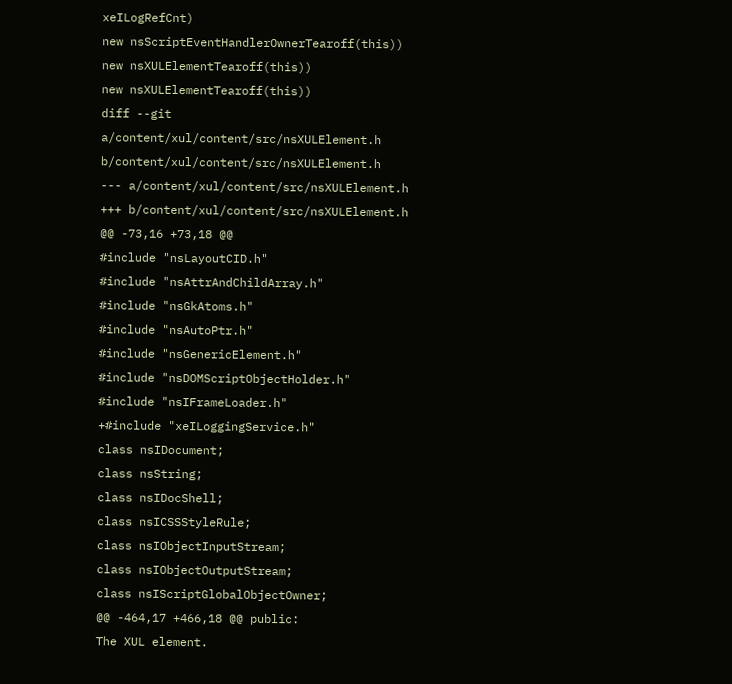xeILogRefCnt)
new nsScriptEventHandlerOwnerTearoff(this))
new nsXULElementTearoff(this))
new nsXULElementTearoff(this))
diff --git a/content/xul/content/src/nsXULElement.h b/content/xul/content/src/nsXULElement.h
--- a/content/xul/content/src/nsXULElement.h
+++ b/content/xul/content/src/nsXULElement.h
@@ -73,16 +73,18 @@
#include "nsLayoutCID.h"
#include "nsAttrAndChildArray.h"
#include "nsGkAtoms.h"
#include "nsAutoPtr.h"
#include "nsGenericElement.h"
#include "nsDOMScriptObjectHolder.h"
#include "nsIFrameLoader.h"
+#include "xeILoggingService.h"
class nsIDocument;
class nsString;
class nsIDocShell;
class nsICSSStyleRule;
class nsIObjectInputStream;
class nsIObjectOutputStream;
class nsIScriptGlobalObjectOwner;
@@ -464,17 +466,18 @@ public:
The XUL element.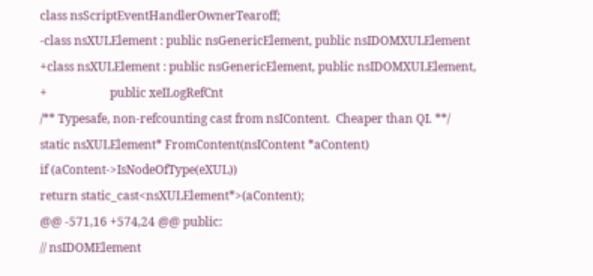class nsScriptEventHandlerOwnerTearoff;
-class nsXULElement : public nsGenericElement, public nsIDOMXULElement
+class nsXULElement : public nsGenericElement, public nsIDOMXULElement,
+                     public xeILogRefCnt
/** Typesafe, non-refcounting cast from nsIContent.  Cheaper than QI. **/
static nsXULElement* FromContent(nsIContent *aContent)
if (aContent->IsNodeOfType(eXUL))
return static_cast<nsXULElement*>(aContent);
@@ -571,16 +574,24 @@ public:
// nsIDOMElement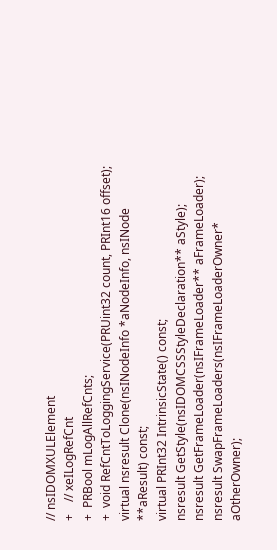// nsIDOMXULElement
+    // xeILogRefCnt
+  PRBool mLogAllRefCnts;
+  void RefCntToLoggingService(PRUint32 count, PRInt16 offset);
virtual nsresult Clone(nsINodeInfo *aNodeInfo, nsINode **aResult) const;
virtual PRInt32 IntrinsicState() const;
nsresult GetStyle(nsIDOMCSSStyleDeclaration** aStyle);
nsresult GetFrameLoader(nsIFrameLoader** aFrameLoader);
nsresult SwapFrameLoaders(nsIFrameLoaderOwner* aOtherOwner);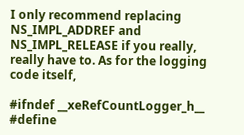I only recommend replacing NS_IMPL_ADDREF and NS_IMPL_RELEASE if you really,
really have to. As for the logging code itself,

#ifndef __xeRefCountLogger_h__
#define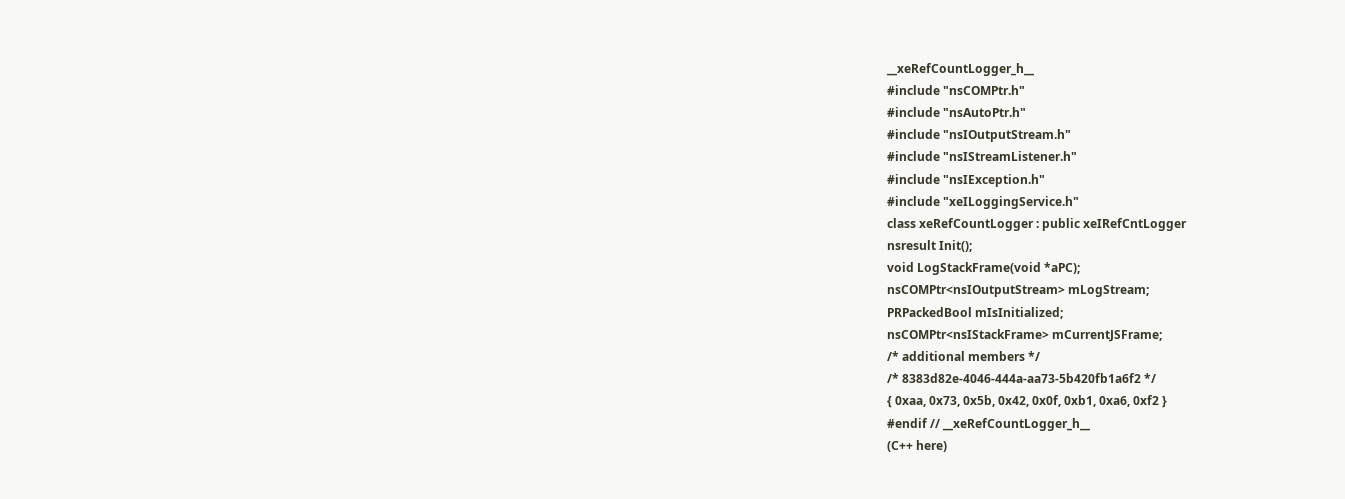__xeRefCountLogger_h__
#include "nsCOMPtr.h"
#include "nsAutoPtr.h"
#include "nsIOutputStream.h"
#include "nsIStreamListener.h"
#include "nsIException.h"
#include "xeILoggingService.h"
class xeRefCountLogger : public xeIRefCntLogger
nsresult Init();
void LogStackFrame(void *aPC);
nsCOMPtr<nsIOutputStream> mLogStream;
PRPackedBool mIsInitialized;
nsCOMPtr<nsIStackFrame> mCurrentJSFrame;
/* additional members */
/* 8383d82e-4046-444a-aa73-5b420fb1a6f2 */
{ 0xaa, 0x73, 0x5b, 0x42, 0x0f, 0xb1, 0xa6, 0xf2 }
#endif // __xeRefCountLogger_h__
(C++ here)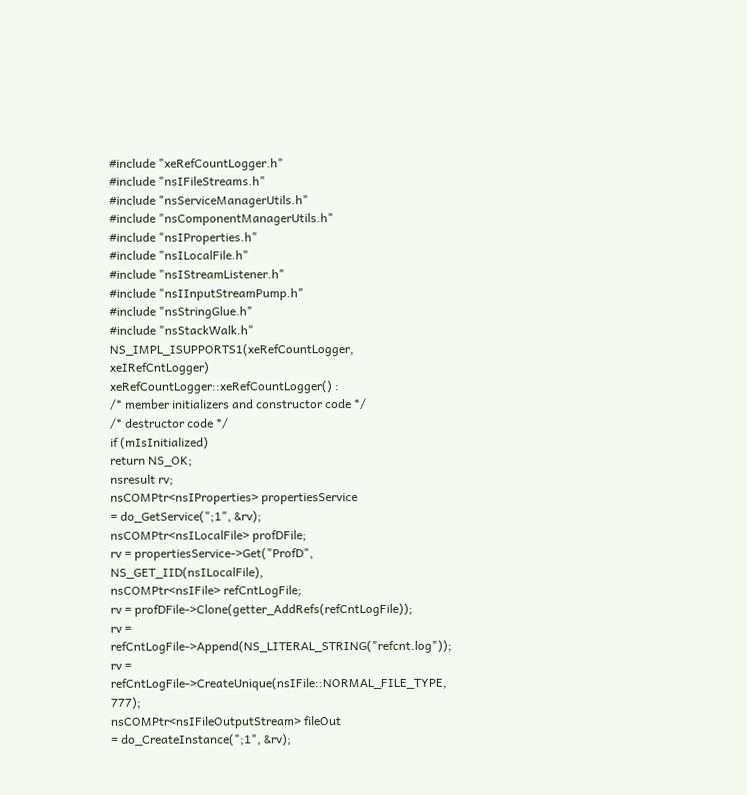#include "xeRefCountLogger.h"
#include "nsIFileStreams.h"
#include "nsServiceManagerUtils.h"
#include "nsComponentManagerUtils.h"
#include "nsIProperties.h"
#include "nsILocalFile.h"
#include "nsIStreamListener.h"
#include "nsIInputStreamPump.h"
#include "nsStringGlue.h"
#include "nsStackWalk.h"
NS_IMPL_ISUPPORTS1(xeRefCountLogger, xeIRefCntLogger)
xeRefCountLogger::xeRefCountLogger() :
/* member initializers and constructor code */
/* destructor code */
if (mIsInitialized)
return NS_OK;
nsresult rv;
nsCOMPtr<nsIProperties> propertiesService
= do_GetService(";1", &rv);
nsCOMPtr<nsILocalFile> profDFile;
rv = propertiesService->Get("ProfD", NS_GET_IID(nsILocalFile),
nsCOMPtr<nsIFile> refCntLogFile;
rv = profDFile->Clone(getter_AddRefs(refCntLogFile));
rv = refCntLogFile->Append(NS_LITERAL_STRING("refcnt.log"));
rv = refCntLogFile->CreateUnique(nsIFile::NORMAL_FILE_TYPE, 777);
nsCOMPtr<nsIFileOutputStream> fileOut
= do_CreateInstance(";1", &rv);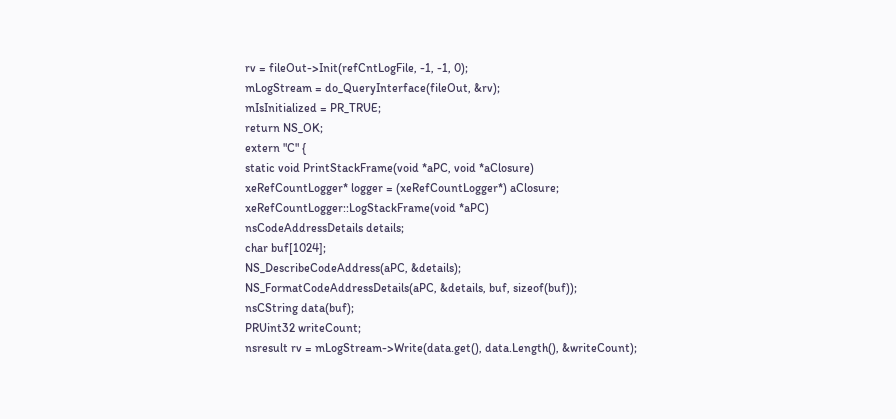rv = fileOut->Init(refCntLogFile, -1, -1, 0);
mLogStream = do_QueryInterface(fileOut, &rv);
mIsInitialized = PR_TRUE;
return NS_OK;
extern "C" {
static void PrintStackFrame(void *aPC, void *aClosure)
xeRefCountLogger* logger = (xeRefCountLogger*) aClosure;
xeRefCountLogger::LogStackFrame(void *aPC)
nsCodeAddressDetails details;
char buf[1024];
NS_DescribeCodeAddress(aPC, &details);
NS_FormatCodeAddressDetails(aPC, &details, buf, sizeof(buf));
nsCString data(buf);
PRUint32 writeCount;
nsresult rv = mLogStream->Write(data.get(), data.Length(), &writeCount);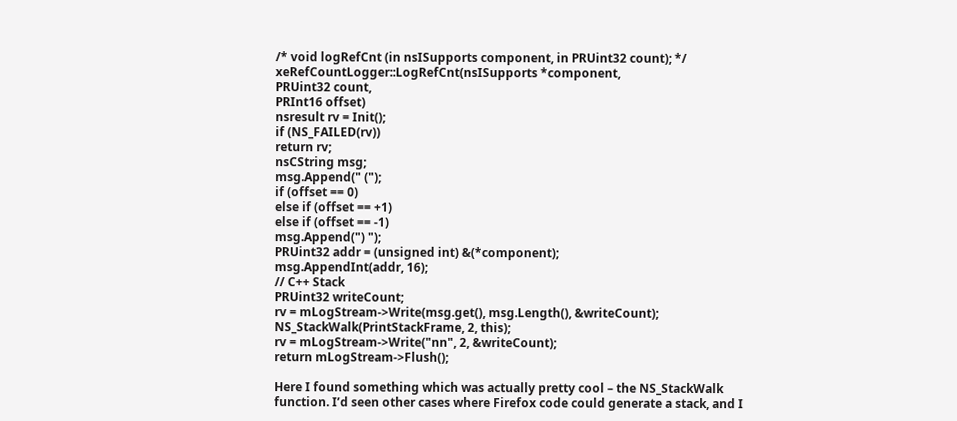/* void logRefCnt (in nsISupports component, in PRUint32 count); */
xeRefCountLogger::LogRefCnt(nsISupports *component,
PRUint32 count,
PRInt16 offset)
nsresult rv = Init();
if (NS_FAILED(rv))
return rv;
nsCString msg;
msg.Append(" (");
if (offset == 0)
else if (offset == +1)
else if (offset == -1)
msg.Append(") ");
PRUint32 addr = (unsigned int) &(*component);
msg.AppendInt(addr, 16);
// C++ Stack
PRUint32 writeCount;
rv = mLogStream->Write(msg.get(), msg.Length(), &writeCount);
NS_StackWalk(PrintStackFrame, 2, this);
rv = mLogStream->Write("nn", 2, &writeCount);
return mLogStream->Flush();

Here I found something which was actually pretty cool – the NS_StackWalk
function. I’d seen other cases where Firefox code could generate a stack, and I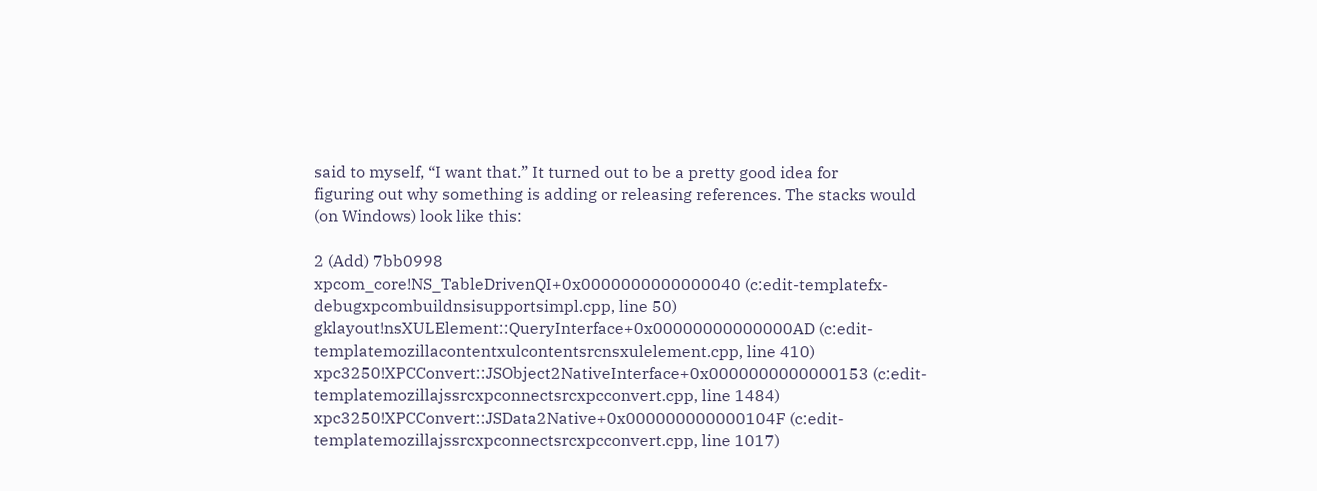said to myself, “I want that.” It turned out to be a pretty good idea for
figuring out why something is adding or releasing references. The stacks would
(on Windows) look like this:

2 (Add) 7bb0998
xpcom_core!NS_TableDrivenQI+0x0000000000000040 (c:edit-templatefx-debugxpcombuildnsisupportsimpl.cpp, line 50)
gklayout!nsXULElement::QueryInterface+0x00000000000000AD (c:edit-templatemozillacontentxulcontentsrcnsxulelement.cpp, line 410)
xpc3250!XPCConvert::JSObject2NativeInterface+0x0000000000000153 (c:edit-templatemozillajssrcxpconnectsrcxpcconvert.cpp, line 1484)
xpc3250!XPCConvert::JSData2Native+0x000000000000104F (c:edit-templatemozillajssrcxpconnectsrcxpcconvert.cpp, line 1017)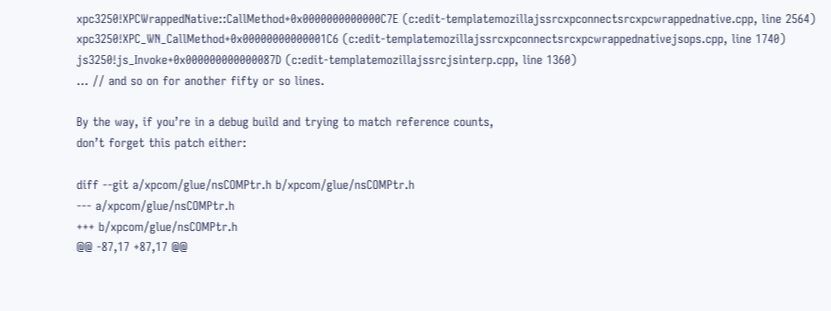xpc3250!XPCWrappedNative::CallMethod+0x0000000000000C7E (c:edit-templatemozillajssrcxpconnectsrcxpcwrappednative.cpp, line 2564)
xpc3250!XPC_WN_CallMethod+0x00000000000001C6 (c:edit-templatemozillajssrcxpconnectsrcxpcwrappednativejsops.cpp, line 1740)
js3250!js_Invoke+0x000000000000087D (c:edit-templatemozillajssrcjsinterp.cpp, line 1360)
... // and so on for another fifty or so lines.

By the way, if you’re in a debug build and trying to match reference counts,
don’t forget this patch either:

diff --git a/xpcom/glue/nsCOMPtr.h b/xpcom/glue/nsCOMPtr.h
--- a/xpcom/glue/nsCOMPtr.h
+++ b/xpcom/glue/nsCOMPtr.h
@@ -87,17 +87,17 @@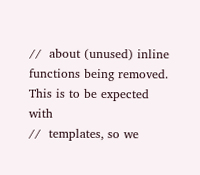//  about (unused) inline functions being removed.  This is to be expected with
//  templates, so we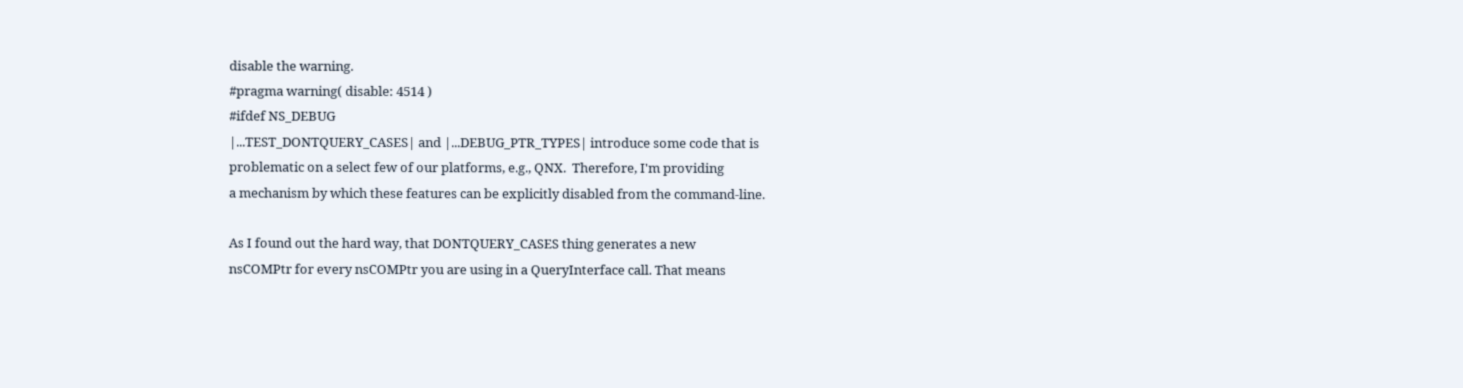disable the warning.
#pragma warning( disable: 4514 )
#ifdef NS_DEBUG
|...TEST_DONTQUERY_CASES| and |...DEBUG_PTR_TYPES| introduce some code that is
problematic on a select few of our platforms, e.g., QNX.  Therefore, I'm providing
a mechanism by which these features can be explicitly disabled from the command-line.

As I found out the hard way, that DONTQUERY_CASES thing generates a new
nsCOMPtr for every nsCOMPtr you are using in a QueryInterface call. That means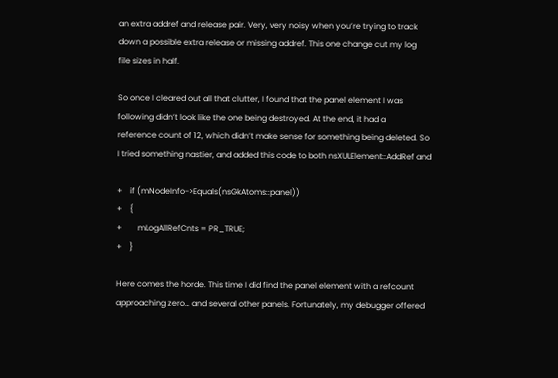an extra addref and release pair. Very, very noisy when you’re trying to track
down a possible extra release or missing addref. This one change cut my log
file sizes in half.

So once I cleared out all that clutter, I found that the panel element I was
following didn’t look like the one being destroyed. At the end, it had a
reference count of 12, which didn’t make sense for something being deleted. So
I tried something nastier, and added this code to both nsXULElement::AddRef and

+    if (mNodeInfo->Equals(nsGkAtoms::panel))
+    {
+        mLogAllRefCnts = PR_TRUE;
+    }

Here comes the horde. This time I did find the panel element with a refcount
approaching zero… and several other panels. Fortunately, my debugger offered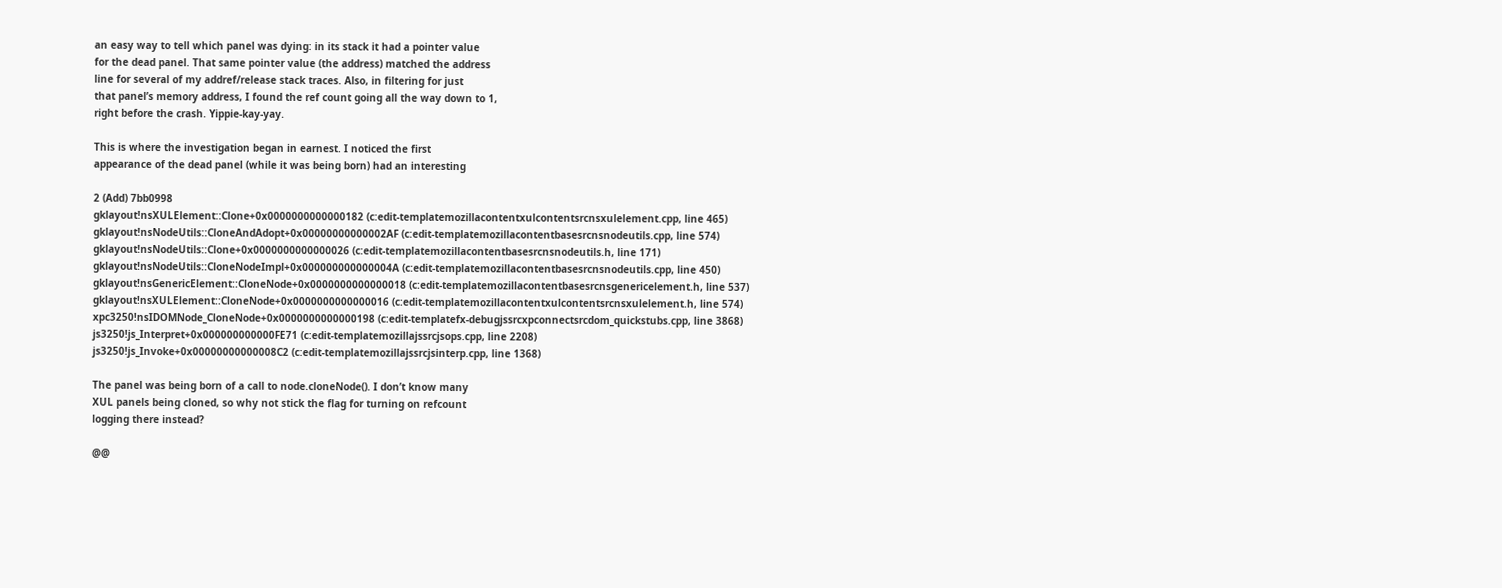an easy way to tell which panel was dying: in its stack it had a pointer value
for the dead panel. That same pointer value (the address) matched the address
line for several of my addref/release stack traces. Also, in filtering for just
that panel’s memory address, I found the ref count going all the way down to 1,
right before the crash. Yippie-kay-yay.

This is where the investigation began in earnest. I noticed the first
appearance of the dead panel (while it was being born) had an interesting

2 (Add) 7bb0998
gklayout!nsXULElement::Clone+0x0000000000000182 (c:edit-templatemozillacontentxulcontentsrcnsxulelement.cpp, line 465)
gklayout!nsNodeUtils::CloneAndAdopt+0x00000000000002AF (c:edit-templatemozillacontentbasesrcnsnodeutils.cpp, line 574)
gklayout!nsNodeUtils::Clone+0x0000000000000026 (c:edit-templatemozillacontentbasesrcnsnodeutils.h, line 171)
gklayout!nsNodeUtils::CloneNodeImpl+0x000000000000004A (c:edit-templatemozillacontentbasesrcnsnodeutils.cpp, line 450)
gklayout!nsGenericElement::CloneNode+0x0000000000000018 (c:edit-templatemozillacontentbasesrcnsgenericelement.h, line 537)
gklayout!nsXULElement::CloneNode+0x0000000000000016 (c:edit-templatemozillacontentxulcontentsrcnsxulelement.h, line 574)
xpc3250!nsIDOMNode_CloneNode+0x0000000000000198 (c:edit-templatefx-debugjssrcxpconnectsrcdom_quickstubs.cpp, line 3868)
js3250!js_Interpret+0x000000000000FE71 (c:edit-templatemozillajssrcjsops.cpp, line 2208)
js3250!js_Invoke+0x00000000000008C2 (c:edit-templatemozillajssrcjsinterp.cpp, line 1368)

The panel was being born of a call to node.cloneNode(). I don’t know many
XUL panels being cloned, so why not stick the flag for turning on refcount
logging there instead?

@@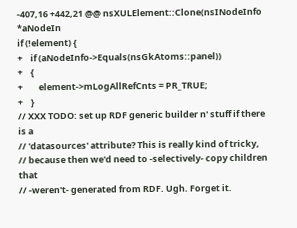-407,16 +442,21 @@ nsXULElement::Clone(nsINodeInfo *aNodeIn
if (!element) {
+    if (aNodeInfo->Equals(nsGkAtoms::panel))
+    {
+        element->mLogAllRefCnts = PR_TRUE;
+    }
// XXX TODO: set up RDF generic builder n' stuff if there is a
// 'datasources' attribute? This is really kind of tricky,
// because then we'd need to -selectively- copy children that
// -weren't- generated from RDF. Ugh. Forget it.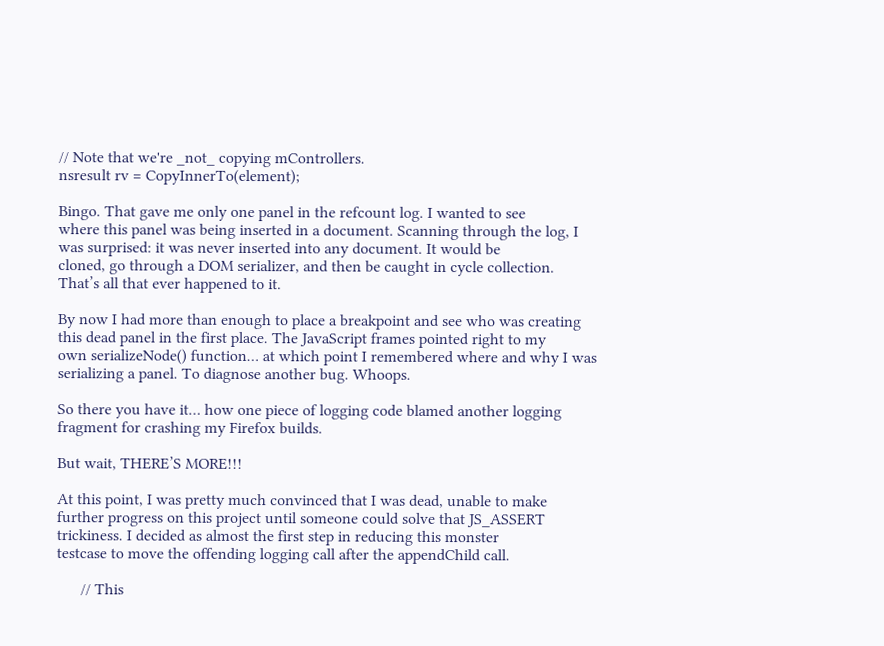// Note that we're _not_ copying mControllers.
nsresult rv = CopyInnerTo(element);

Bingo. That gave me only one panel in the refcount log. I wanted to see
where this panel was being inserted in a document. Scanning through the log, I
was surprised: it was never inserted into any document. It would be
cloned, go through a DOM serializer, and then be caught in cycle collection.
That’s all that ever happened to it.

By now I had more than enough to place a breakpoint and see who was creating
this dead panel in the first place. The JavaScript frames pointed right to my
own serializeNode() function… at which point I remembered where and why I was
serializing a panel. To diagnose another bug. Whoops.

So there you have it… how one piece of logging code blamed another logging
fragment for crashing my Firefox builds.

But wait, THERE’S MORE!!!

At this point, I was pretty much convinced that I was dead, unable to make
further progress on this project until someone could solve that JS_ASSERT
trickiness. I decided as almost the first step in reducing this monster
testcase to move the offending logging call after the appendChild call.

      // This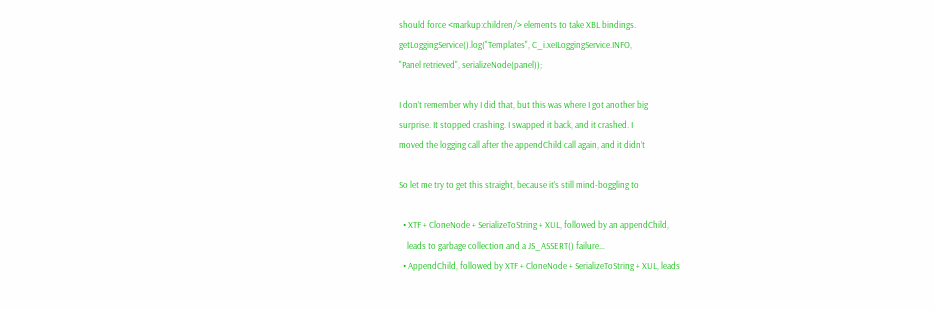should force <markup:children/> elements to take XBL bindings.
getLoggingService().log("Templates", C_i.xeILoggingService.INFO,
"Panel retrieved", serializeNode(panel));

I don’t remember why I did that, but this was where I got another big
surprise. It stopped crashing. I swapped it back, and it crashed. I
moved the logging call after the appendChild call again, and it didn’t

So let me try to get this straight, because it’s still mind-boggling to

  • XTF + CloneNode + SerializeToString + XUL, followed by an appendChild,
    leads to garbage collection and a JS_ASSERT() failure…
  • AppendChild, followed by XTF + CloneNode + SerializeToString + XUL, leads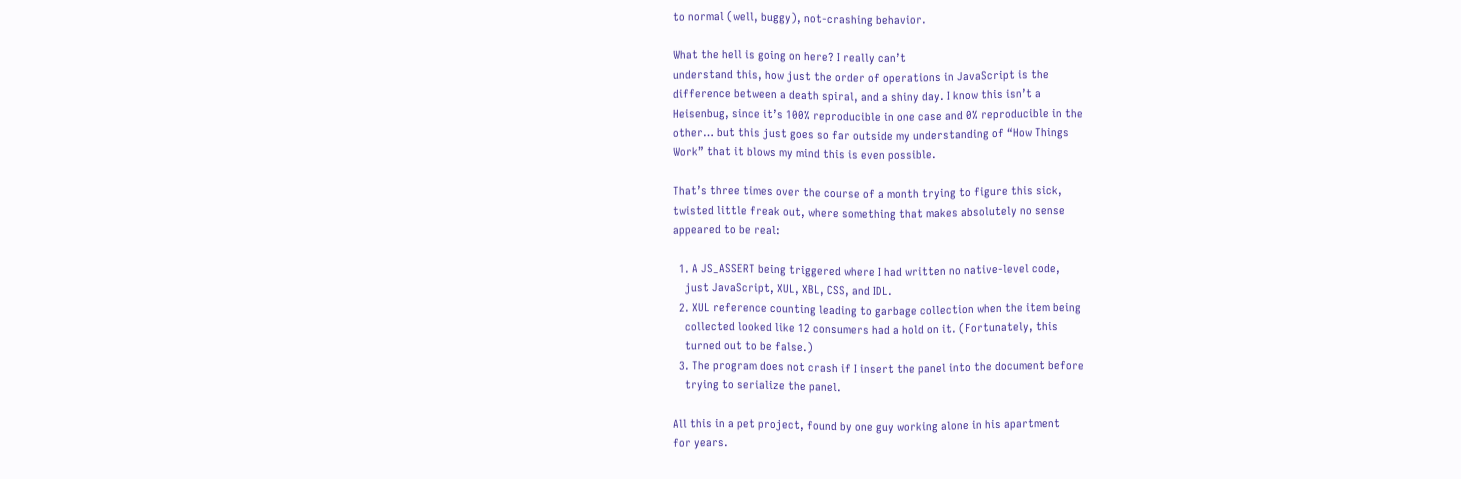to normal (well, buggy), not-crashing behavior.

What the hell is going on here? I really can’t
understand this, how just the order of operations in JavaScript is the
difference between a death spiral, and a shiny day. I know this isn’t a
Heisenbug, since it’s 100% reproducible in one case and 0% reproducible in the
other… but this just goes so far outside my understanding of “How Things
Work” that it blows my mind this is even possible.

That’s three times over the course of a month trying to figure this sick,
twisted little freak out, where something that makes absolutely no sense
appeared to be real:

  1. A JS_ASSERT being triggered where I had written no native-level code,
    just JavaScript, XUL, XBL, CSS, and IDL.
  2. XUL reference counting leading to garbage collection when the item being
    collected looked like 12 consumers had a hold on it. (Fortunately, this
    turned out to be false.)
  3. The program does not crash if I insert the panel into the document before
    trying to serialize the panel.

All this in a pet project, found by one guy working alone in his apartment
for years.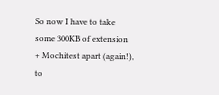So now I have to take some 300KB of extension + Mochitest apart (again!), to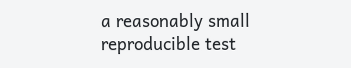a reasonably small reproducible test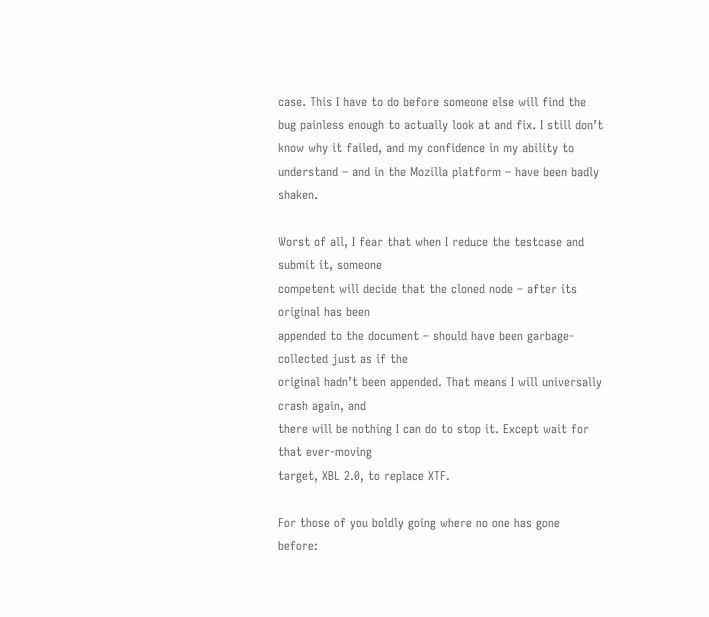case. This I have to do before someone else will find the bug painless enough to actually look at and fix. I still don’t know why it failed, and my confidence in my ability to understand – and in the Mozilla platform – have been badly shaken.

Worst of all, I fear that when I reduce the testcase and submit it, someone
competent will decide that the cloned node – after its original has been
appended to the document – should have been garbage-collected just as if the
original hadn’t been appended. That means I will universally crash again, and
there will be nothing I can do to stop it. Except wait for that ever-moving
target, XBL 2.0, to replace XTF.

For those of you boldly going where no one has gone before: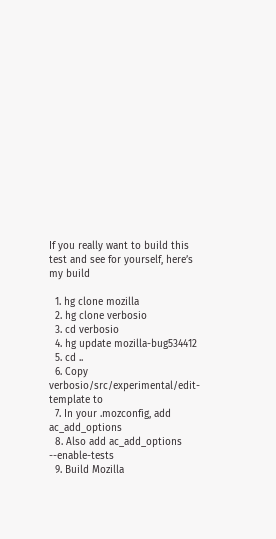If you really want to build this test and see for yourself, here’s my build

  1. hg clone mozilla
  2. hg clone verbosio
  3. cd verbosio
  4. hg update mozilla-bug534412
  5. cd ..
  6. Copy verbosio/src/experimental/edit-template to
  7. In your .mozconfig, add ac_add_options
  8. Also add ac_add_options --enable-tests
  9. Build Mozilla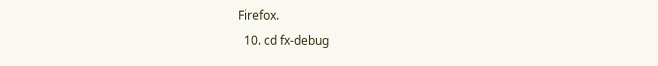Firefox.
  10. cd fx-debug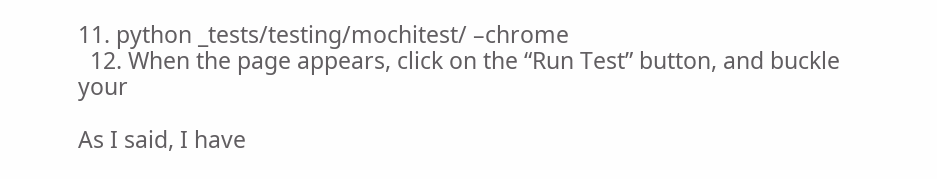11. python _tests/testing/mochitest/ –chrome
  12. When the page appears, click on the “Run Test” button, and buckle your

As I said, I have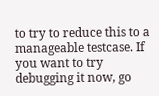to try to reduce this to a manageable testcase. If you want to try debugging it now, go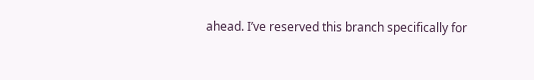ahead. I’ve reserved this branch specifically for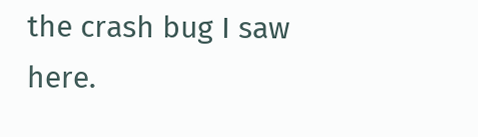the crash bug I saw here.